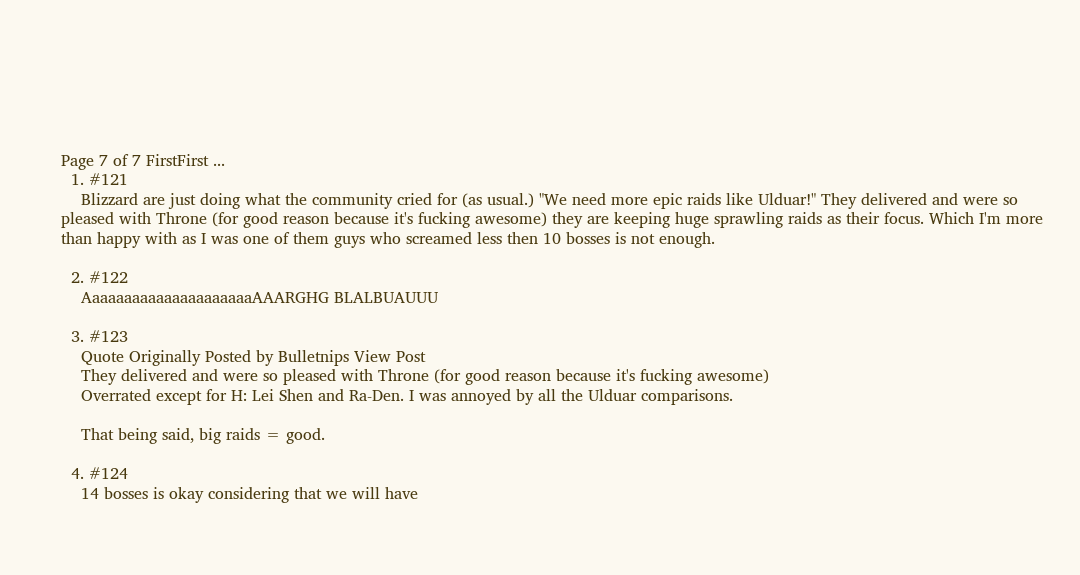Page 7 of 7 FirstFirst ...
  1. #121
    Blizzard are just doing what the community cried for (as usual.) "We need more epic raids like Ulduar!" They delivered and were so pleased with Throne (for good reason because it's fucking awesome) they are keeping huge sprawling raids as their focus. Which I'm more than happy with as I was one of them guys who screamed less then 10 bosses is not enough.

  2. #122
    AaaaaaaaaaaaaaaaaaaaaAAARGHG BLALBUAUUU

  3. #123
    Quote Originally Posted by Bulletnips View Post
    They delivered and were so pleased with Throne (for good reason because it's fucking awesome)
    Overrated except for H: Lei Shen and Ra-Den. I was annoyed by all the Ulduar comparisons.

    That being said, big raids = good.

  4. #124
    14 bosses is okay considering that we will have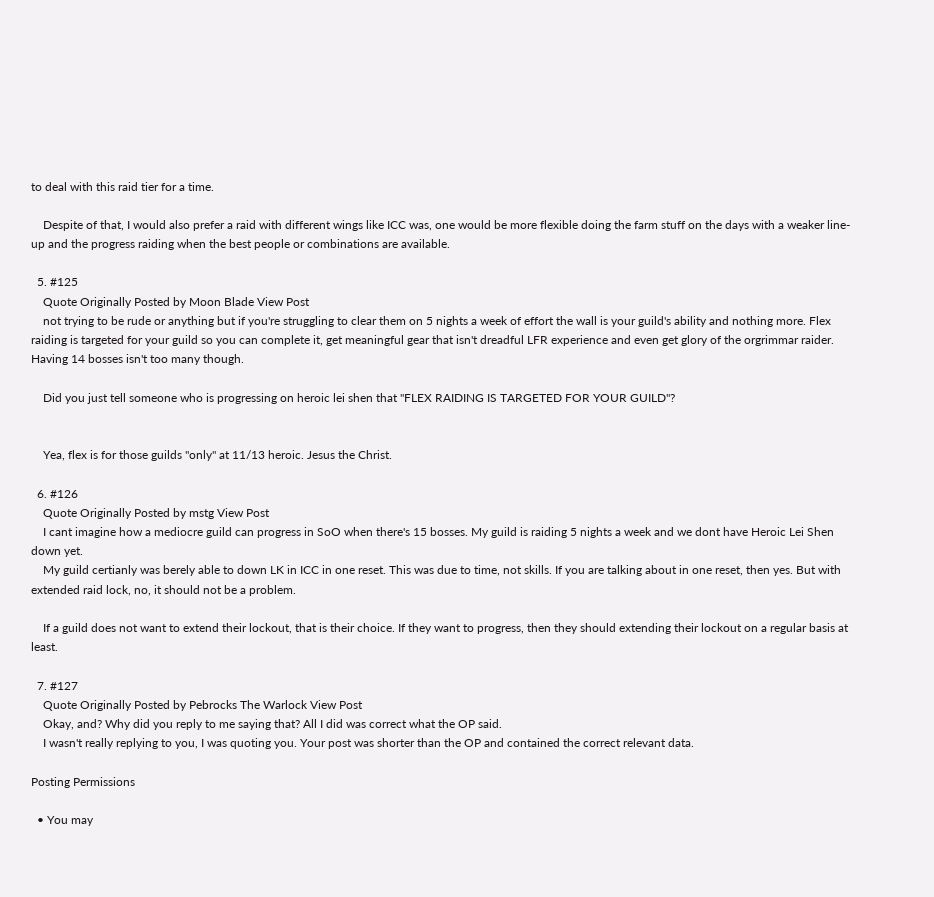to deal with this raid tier for a time.

    Despite of that, I would also prefer a raid with different wings like ICC was, one would be more flexible doing the farm stuff on the days with a weaker line-up and the progress raiding when the best people or combinations are available.

  5. #125
    Quote Originally Posted by Moon Blade View Post
    not trying to be rude or anything but if you're struggling to clear them on 5 nights a week of effort the wall is your guild's ability and nothing more. Flex raiding is targeted for your guild so you can complete it, get meaningful gear that isn't dreadful LFR experience and even get glory of the orgrimmar raider. Having 14 bosses isn't too many though.

    Did you just tell someone who is progressing on heroic lei shen that "FLEX RAIDING IS TARGETED FOR YOUR GUILD"?


    Yea, flex is for those guilds "only" at 11/13 heroic. Jesus the Christ.

  6. #126
    Quote Originally Posted by mstg View Post
    I cant imagine how a mediocre guild can progress in SoO when there's 15 bosses. My guild is raiding 5 nights a week and we dont have Heroic Lei Shen down yet.
    My guild certianly was berely able to down LK in ICC in one reset. This was due to time, not skills. If you are talking about in one reset, then yes. But with extended raid lock, no, it should not be a problem.

    If a guild does not want to extend their lockout, that is their choice. If they want to progress, then they should extending their lockout on a regular basis at least.

  7. #127
    Quote Originally Posted by Pebrocks The Warlock View Post
    Okay, and? Why did you reply to me saying that? All I did was correct what the OP said.
    I wasn't really replying to you, I was quoting you. Your post was shorter than the OP and contained the correct relevant data.

Posting Permissions

  • You may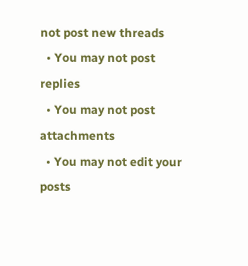not post new threads
  • You may not post replies
  • You may not post attachments
  • You may not edit your posts